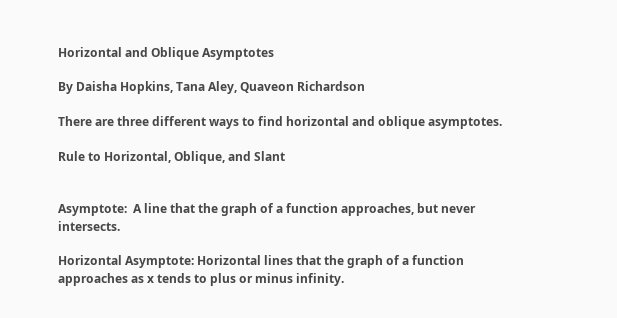Horizontal and Oblique Asymptotes

By Daisha Hopkins, Tana Aley, Quaveon Richardson

There are three different ways to find horizontal and oblique asymptotes.

Rule to Horizontal, Oblique, and Slant


Asymptote:  A line that the graph of a function approaches, but never intersects.

Horizontal Asymptote: Horizontal lines that the graph of a function approaches as x tends to plus or minus infinity.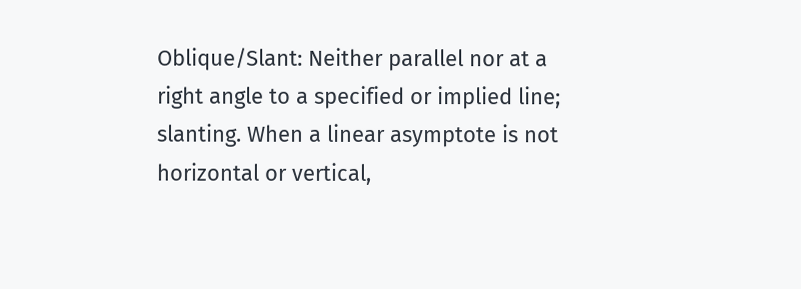Oblique/Slant: Neither parallel nor at a right angle to a specified or implied line; slanting. When a linear asymptote is not horizontal or vertical,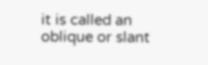it is called an oblique or slant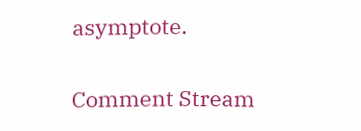asymptote.


Comment Stream